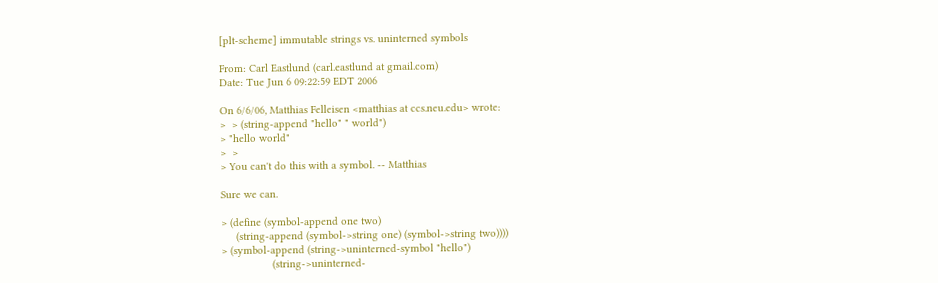[plt-scheme] immutable strings vs. uninterned symbols

From: Carl Eastlund (carl.eastlund at gmail.com)
Date: Tue Jun 6 09:22:59 EDT 2006

On 6/6/06, Matthias Felleisen <matthias at ccs.neu.edu> wrote:
>  > (string-append "hello" " world")
> "hello world"
>  >
> You can't do this with a symbol. -- Matthias

Sure we can.

> (define (symbol-append one two)
     (string-append (symbol->string one) (symbol->string two))))
> (symbol-append (string->uninterned-symbol "hello")
                 (string->uninterned-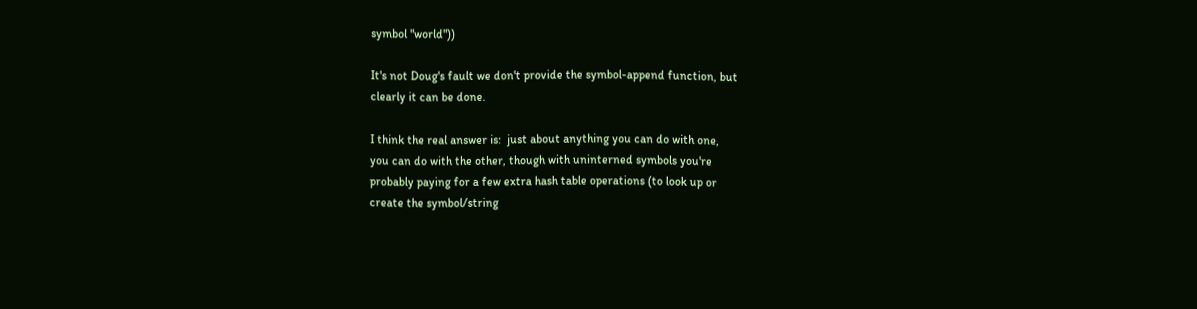symbol "world"))

It's not Doug's fault we don't provide the symbol-append function, but
clearly it can be done.

I think the real answer is:  just about anything you can do with one,
you can do with the other, though with uninterned symbols you're
probably paying for a few extra hash table operations (to look up or
create the symbol/string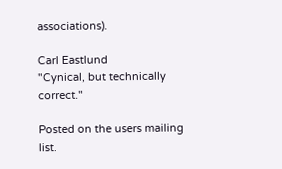associations).

Carl Eastlund
"Cynical, but technically correct."

Posted on the users mailing list.